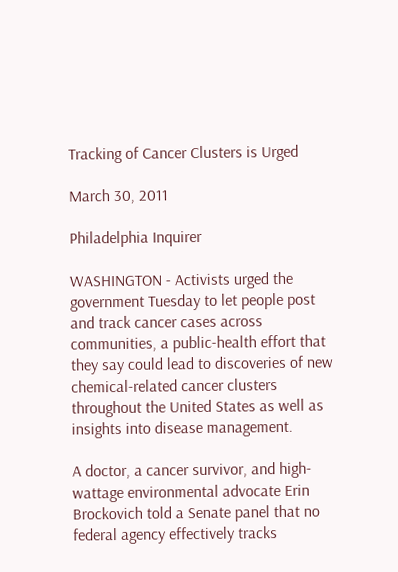Tracking of Cancer Clusters is Urged

March 30, 2011

Philadelphia Inquirer

WASHINGTON - Activists urged the government Tuesday to let people post and track cancer cases across communities, a public-health effort that they say could lead to discoveries of new chemical-related cancer clusters throughout the United States as well as insights into disease management.

A doctor, a cancer survivor, and high-wattage environmental advocate Erin Brockovich told a Senate panel that no federal agency effectively tracks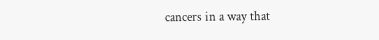cancers in a way that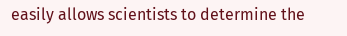easily allows scientists to determine the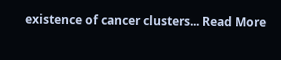existence of cancer clusters... Read More